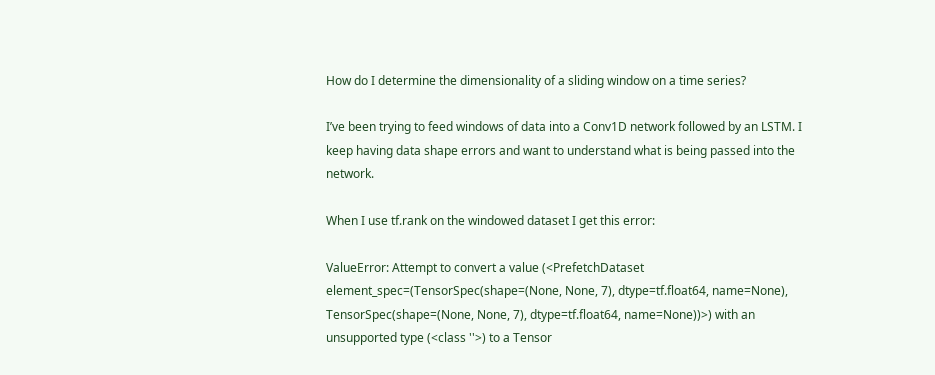How do I determine the dimensionality of a sliding window on a time series?

I’ve been trying to feed windows of data into a Conv1D network followed by an LSTM. I keep having data shape errors and want to understand what is being passed into the network.

When I use tf.rank on the windowed dataset I get this error:

ValueError: Attempt to convert a value (<PrefetchDataset element_spec=(TensorSpec(shape=(None, None, 7), dtype=tf.float64, name=None), TensorSpec(shape=(None, None, 7), dtype=tf.float64, name=None))>) with an unsupported type (<class ''>) to a Tensor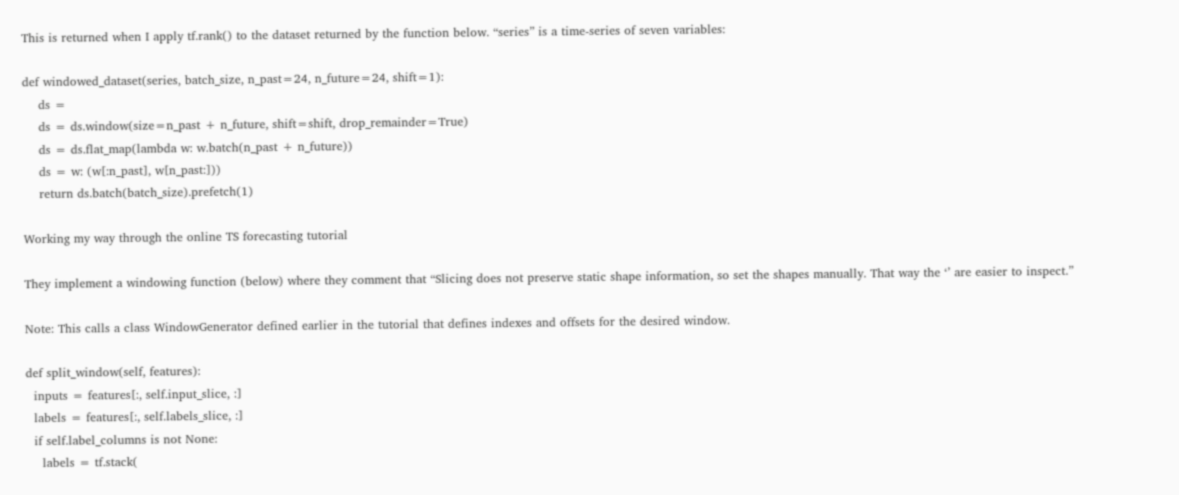This is returned when I apply tf.rank() to the dataset returned by the function below. “series” is a time-series of seven variables:

def windowed_dataset(series, batch_size, n_past=24, n_future=24, shift=1):
    ds =
    ds = ds.window(size=n_past + n_future, shift=shift, drop_remainder=True)
    ds = ds.flat_map(lambda w: w.batch(n_past + n_future))
    ds = w: (w[:n_past], w[n_past:]))
    return ds.batch(batch_size).prefetch(1)

Working my way through the online TS forecasting tutorial

They implement a windowing function (below) where they comment that “Slicing does not preserve static shape information, so set the shapes manually. That way the ‘’ are easier to inspect.”

Note: This calls a class WindowGenerator defined earlier in the tutorial that defines indexes and offsets for the desired window.

def split_window(self, features):
  inputs = features[:, self.input_slice, :]
  labels = features[:, self.labels_slice, :]
  if self.label_columns is not None:
    labels = tf.stack(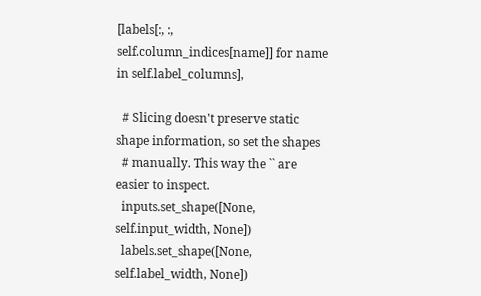[labels[:, :, self.column_indices[name]] for name in self.label_columns],

  # Slicing doesn't preserve static shape information, so set the shapes
  # manually. This way the `` are easier to inspect.
  inputs.set_shape([None, self.input_width, None])
  labels.set_shape([None, self.label_width, None])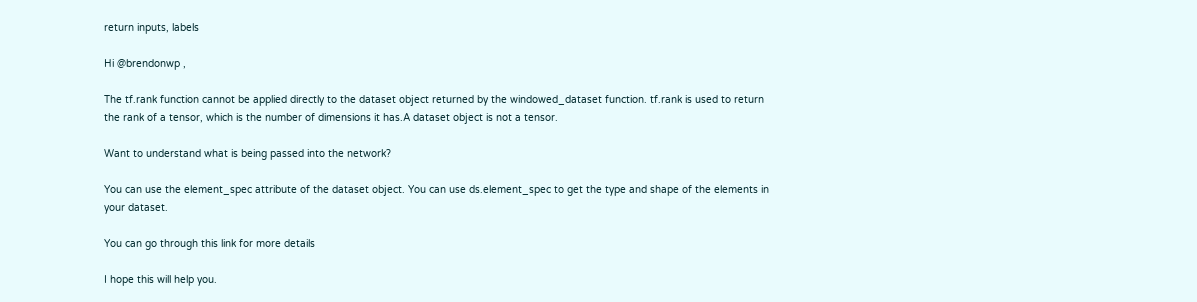return inputs, labels

Hi @brendonwp ,

The tf.rank function cannot be applied directly to the dataset object returned by the windowed_dataset function. tf.rank is used to return the rank of a tensor, which is the number of dimensions it has.A dataset object is not a tensor.

Want to understand what is being passed into the network?

You can use the element_spec attribute of the dataset object. You can use ds.element_spec to get the type and shape of the elements in your dataset.

You can go through this link for more details

I hope this will help you.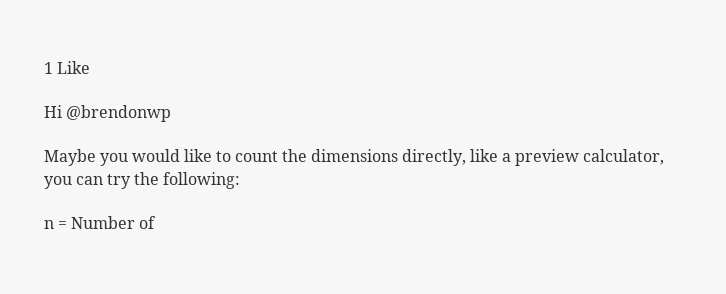1 Like

Hi @brendonwp

Maybe you would like to count the dimensions directly, like a preview calculator,
you can try the following:

n = Number of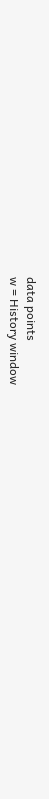data points
w = History window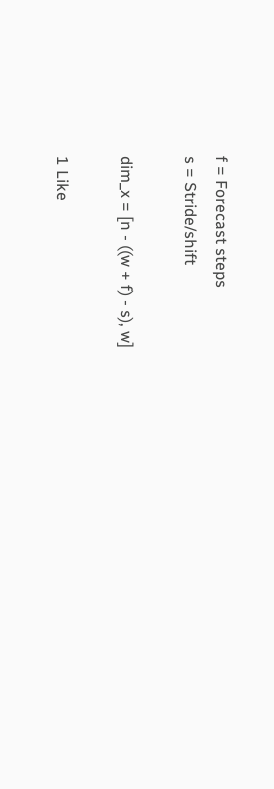f = Forecast steps
s = Stride/shift

dim_x = [n - ((w + f) - s), w]

1 Like